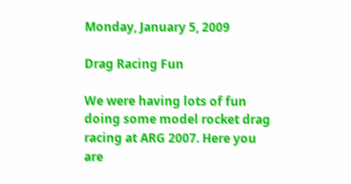Monday, January 5, 2009

Drag Racing Fun

We were having lots of fun doing some model rocket drag racing at ARG 2007. Here you are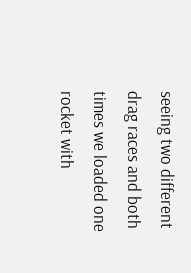seeing two different drag races and both times we loaded one rocket with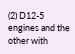(2) D12-5 engines and the other with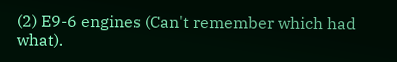(2) E9-6 engines (Can't remember which had what).